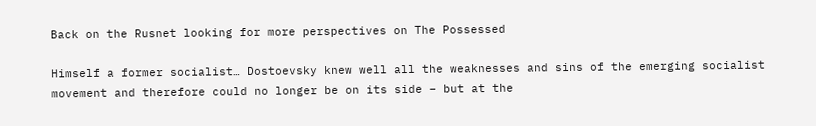Back on the Rusnet looking for more perspectives on The Possessed

Himself a former socialist… Dostoevsky knew well all the weaknesses and sins of the emerging socialist movement and therefore could no longer be on its side – but at the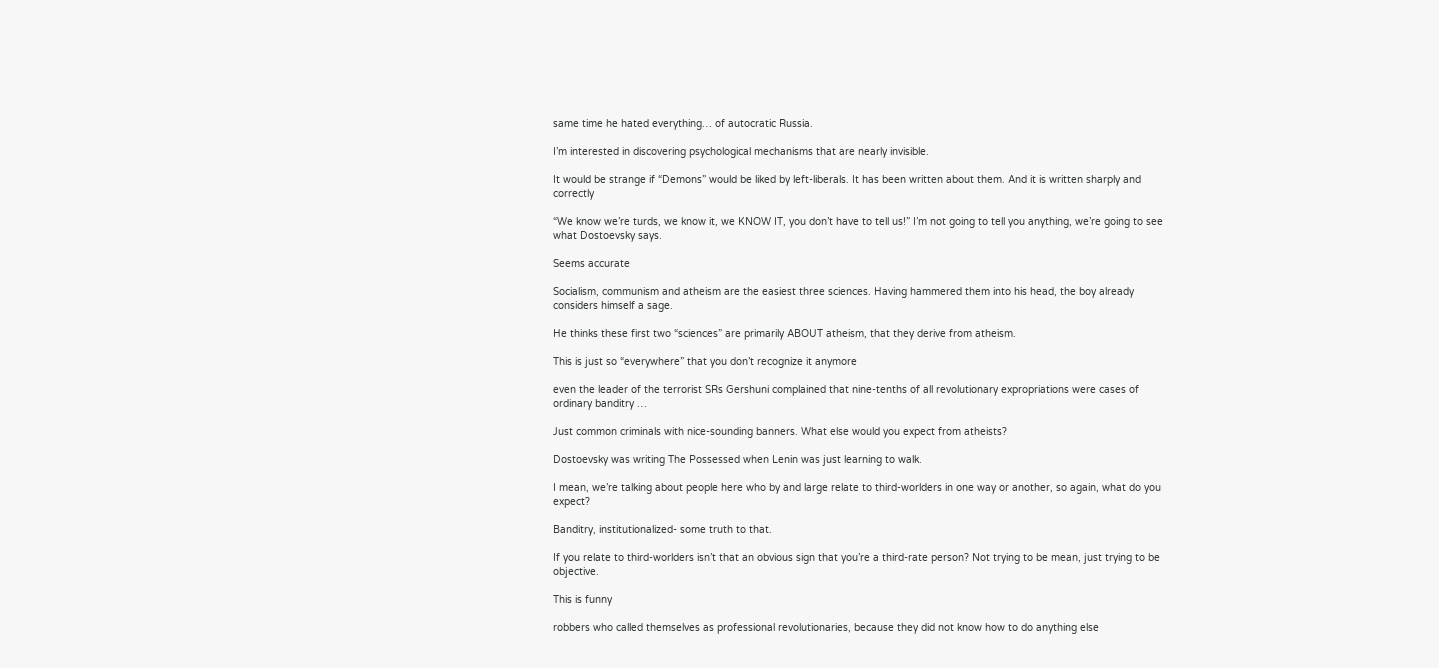same time he hated everything… of autocratic Russia.

I’m interested in discovering psychological mechanisms that are nearly invisible.

It would be strange if “Demons” would be liked by left-liberals. It has been written about them. And it is written sharply and correctly

“We know we’re turds, we know it, we KNOW IT, you don’t have to tell us!” I’m not going to tell you anything, we’re going to see what Dostoevsky says.

Seems accurate

Socialism, communism and atheism are the easiest three sciences. Having hammered them into his head, the boy already considers himself a sage.

He thinks these first two “sciences” are primarily ABOUT atheism, that they derive from atheism.

This is just so “everywhere” that you don’t recognize it anymore

even the leader of the terrorist SRs Gershuni complained that nine-tenths of all revolutionary expropriations were cases of ordinary banditry …

Just common criminals with nice-sounding banners. What else would you expect from atheists?

Dostoevsky was writing The Possessed when Lenin was just learning to walk.

I mean, we’re talking about people here who by and large relate to third-worlders in one way or another, so again, what do you expect?

Banditry, institutionalized- some truth to that.

If you relate to third-worlders isn’t that an obvious sign that you’re a third-rate person? Not trying to be mean, just trying to be objective.

This is funny

robbers who called themselves as professional revolutionaries, because they did not know how to do anything else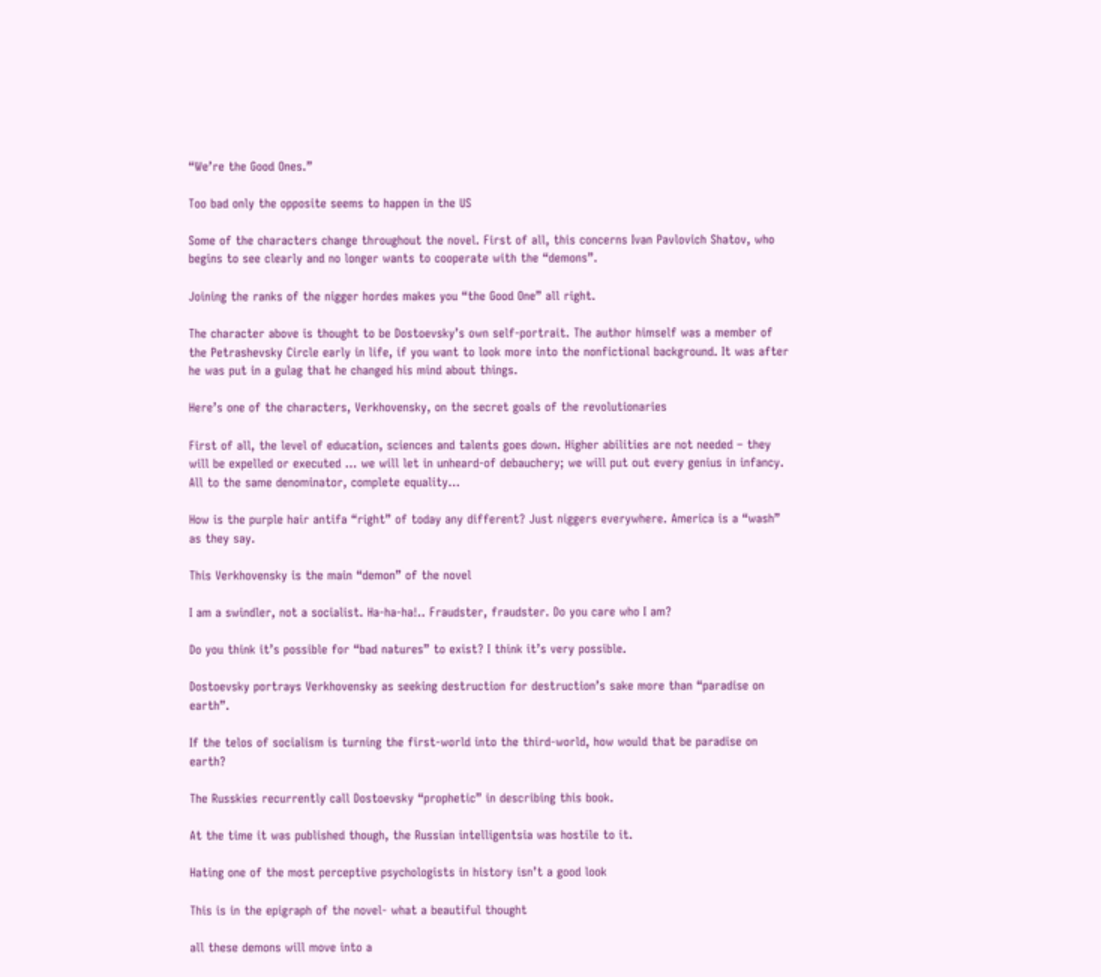“We’re the Good Ones.”

Too bad only the opposite seems to happen in the US

Some of the characters change throughout the novel. First of all, this concerns Ivan Pavlovich Shatov, who begins to see clearly and no longer wants to cooperate with the “demons”.

Joining the ranks of the nigger hordes makes you “the Good One” all right.

The character above is thought to be Dostoevsky’s own self-portrait. The author himself was a member of the Petrashevsky Circle early in life, if you want to look more into the nonfictional background. It was after he was put in a gulag that he changed his mind about things.

Here’s one of the characters, Verkhovensky, on the secret goals of the revolutionaries

First of all, the level of education, sciences and talents goes down. Higher abilities are not needed – they will be expelled or executed … we will let in unheard-of debauchery; we will put out every genius in infancy. All to the same denominator, complete equality…

How is the purple hair antifa “right” of today any different? Just niggers everywhere. America is a “wash” as they say.

This Verkhovensky is the main “demon” of the novel

I am a swindler, not a socialist. Ha-ha-ha!.. Fraudster, fraudster. Do you care who I am?

Do you think it’s possible for “bad natures” to exist? I think it’s very possible.

Dostoevsky portrays Verkhovensky as seeking destruction for destruction’s sake more than “paradise on earth”.

If the telos of socialism is turning the first-world into the third-world, how would that be paradise on earth?

The Russkies recurrently call Dostoevsky “prophetic” in describing this book.

At the time it was published though, the Russian intelligentsia was hostile to it.

Hating one of the most perceptive psychologists in history isn’t a good look

This is in the epigraph of the novel- what a beautiful thought

all these demons will move into a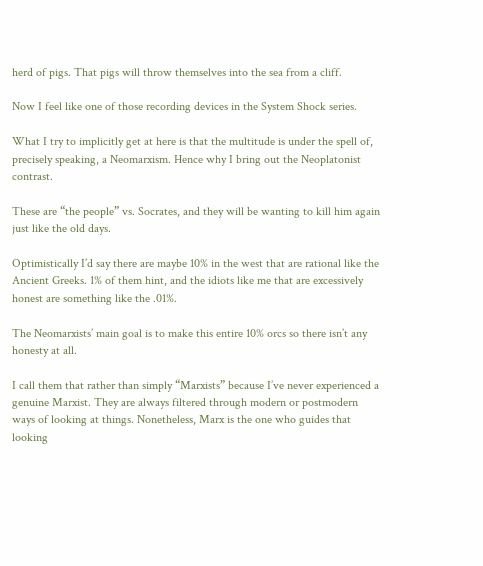herd of pigs. That pigs will throw themselves into the sea from a cliff.

Now I feel like one of those recording devices in the System Shock series.

What I try to implicitly get at here is that the multitude is under the spell of, precisely speaking, a Neomarxism. Hence why I bring out the Neoplatonist contrast.

These are “the people” vs. Socrates, and they will be wanting to kill him again just like the old days.

Optimistically I’d say there are maybe 10% in the west that are rational like the Ancient Greeks. 1% of them hint, and the idiots like me that are excessively honest are something like the .01%.

The Neomarxists’ main goal is to make this entire 10% orcs so there isn’t any honesty at all.

I call them that rather than simply “Marxists” because I’ve never experienced a genuine Marxist. They are always filtered through modern or postmodern ways of looking at things. Nonetheless, Marx is the one who guides that looking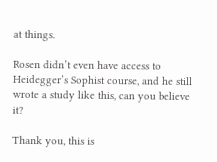at things.

Rosen didn’t even have access to Heidegger’s Sophist course, and he still wrote a study like this, can you believe it?

Thank you, this is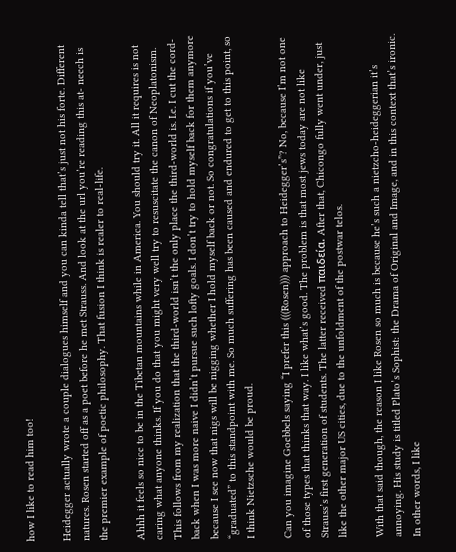how I like to read him too!

Heidegger actually wrote a couple dialogues himself and you can kinda tell that’s just not his forte. Different natures. Rosen started off as a poet before he met Strauss. And look at the url you’re reading this at- neech is the premier example of poetic philosophy. That fusion I think is realer to real-life.

Ahhh it feels so nice to be in the Tibetan mountains while in America. You should try it. All it requires is not caring what anyone thinks. If you do that you might very well try to resuscitate the canon of Neoplatonism. This follows from my realization that the third-world isn’t the only place the third-world is. I.e. I cut the cord- back when I was more naive I didn’t pursue such lofty goals. I don’t try to hold myself back for them anymore because I see now that nigs will be nigging whether I hold myself back or not. So congratulations if you’ve “graduated” to this standpoint with me. So much suffering has been caused and endured to get to this point, so I think Nietzsche would be proud.

Can you imagine Goebbels saying “I prefer this (((Rosen))) approach to Heidegger’s”? No, because I’m not one of those types that thinks that way. I like what’s good. The problem is that most jews today are not like Strauss’s first generation of students. The latter received παιδεία. After that, Chicongo fully went under, just like the other major US cities, due to the unfoldment of the postwar telos.

With that said though, the reason I like Rosen so much is because he’s such a nietzcho-heideggerian it’s annoying. His study is titled Plato’s Sophist: the Drama of Original and Image, and in this context that’s ironic. In other words, I like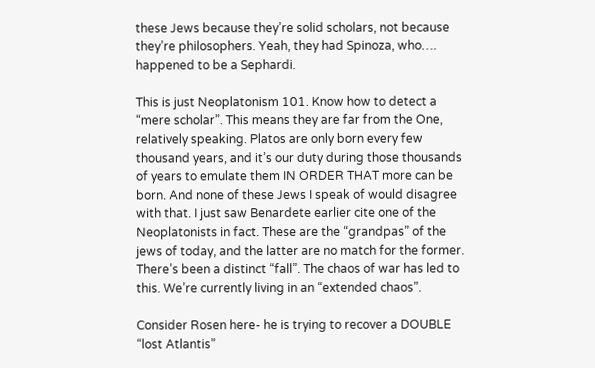these Jews because they’re solid scholars, not because they’re philosophers. Yeah, they had Spinoza, who…. happened to be a Sephardi.

This is just Neoplatonism 101. Know how to detect a “mere scholar”. This means they are far from the One, relatively speaking. Platos are only born every few thousand years, and it’s our duty during those thousands of years to emulate them IN ORDER THAT more can be born. And none of these Jews I speak of would disagree with that. I just saw Benardete earlier cite one of the Neoplatonists in fact. These are the “grandpas” of the jews of today, and the latter are no match for the former. There’s been a distinct “fall”. The chaos of war has led to this. We’re currently living in an “extended chaos”.

Consider Rosen here- he is trying to recover a DOUBLE “lost Atlantis”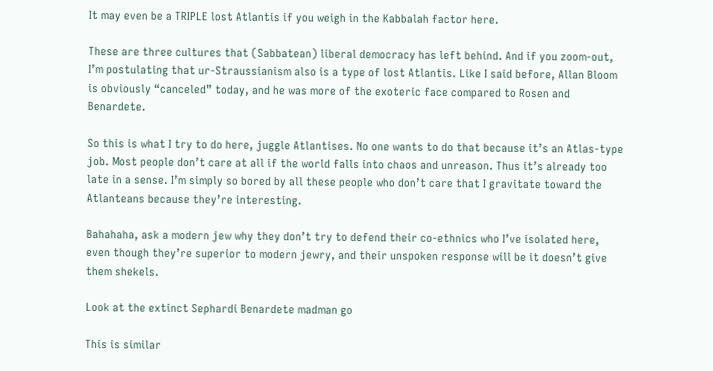It may even be a TRIPLE lost Atlantis if you weigh in the Kabbalah factor here.

These are three cultures that (Sabbatean) liberal democracy has left behind. And if you zoom-out, I’m postulating that ur-Straussianism also is a type of lost Atlantis. Like I said before, Allan Bloom is obviously “canceled” today, and he was more of the exoteric face compared to Rosen and Benardete.

So this is what I try to do here, juggle Atlantises. No one wants to do that because it’s an Atlas-type job. Most people don’t care at all if the world falls into chaos and unreason. Thus it’s already too late in a sense. I’m simply so bored by all these people who don’t care that I gravitate toward the Atlanteans because they’re interesting.

Bahahaha, ask a modern jew why they don’t try to defend their co-ethnics who I’ve isolated here, even though they’re superior to modern jewry, and their unspoken response will be it doesn’t give them shekels.

Look at the extinct Sephardi Benardete madman go

This is similar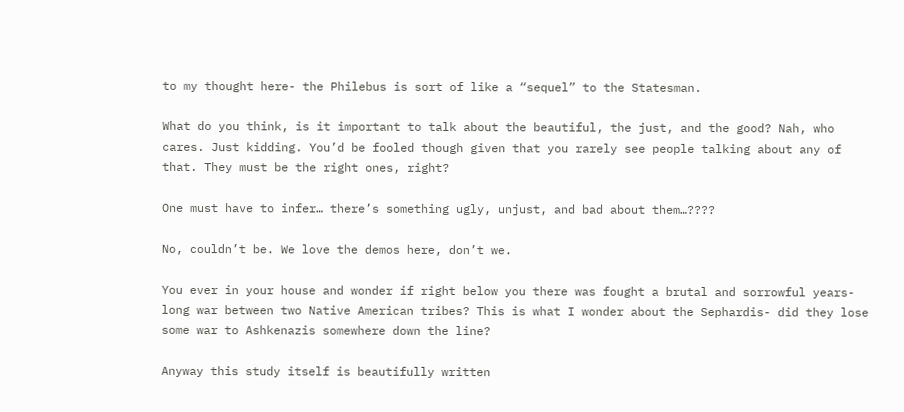to my thought here- the Philebus is sort of like a “sequel” to the Statesman.

What do you think, is it important to talk about the beautiful, the just, and the good? Nah, who cares. Just kidding. You’d be fooled though given that you rarely see people talking about any of that. They must be the right ones, right?

One must have to infer… there’s something ugly, unjust, and bad about them…????

No, couldn’t be. We love the demos here, don’t we.

You ever in your house and wonder if right below you there was fought a brutal and sorrowful years-long war between two Native American tribes? This is what I wonder about the Sephardis- did they lose some war to Ashkenazis somewhere down the line?

Anyway this study itself is beautifully written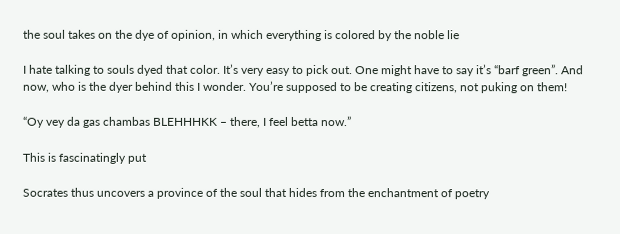the soul takes on the dye of opinion, in which everything is colored by the noble lie

I hate talking to souls dyed that color. It’s very easy to pick out. One might have to say it’s “barf green”. And now, who is the dyer behind this I wonder. You’re supposed to be creating citizens, not puking on them!

“Oy vey da gas chambas BLEHHHKK – there, I feel betta now.”

This is fascinatingly put

Socrates thus uncovers a province of the soul that hides from the enchantment of poetry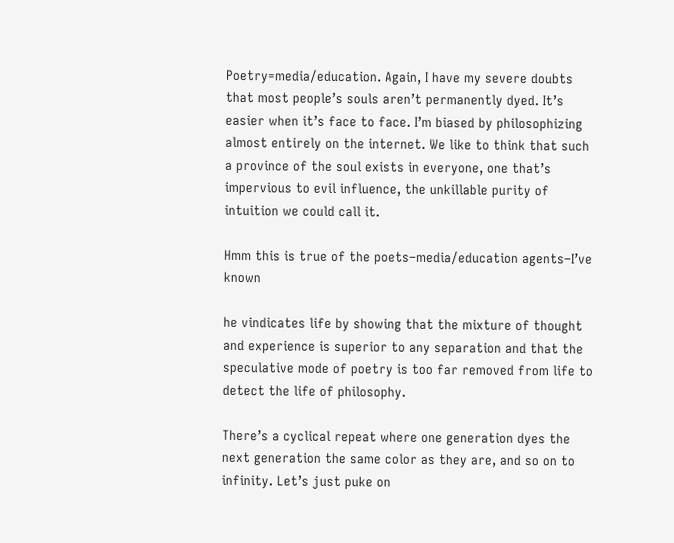Poetry=media/education. Again, I have my severe doubts that most people’s souls aren’t permanently dyed. It’s easier when it’s face to face. I’m biased by philosophizing almost entirely on the internet. We like to think that such a province of the soul exists in everyone, one that’s impervious to evil influence, the unkillable purity of intuition we could call it.

Hmm this is true of the poets–media/education agents–I’ve known

he vindicates life by showing that the mixture of thought and experience is superior to any separation and that the speculative mode of poetry is too far removed from life to detect the life of philosophy.

There’s a cyclical repeat where one generation dyes the next generation the same color as they are, and so on to infinity. Let’s just puke on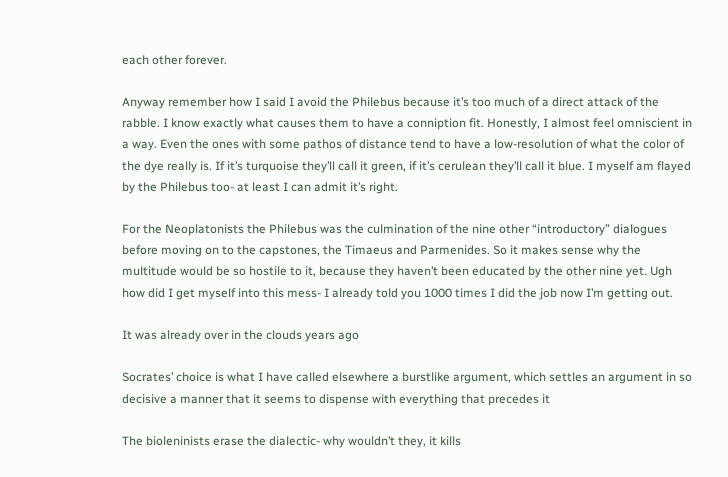each other forever.

Anyway remember how I said I avoid the Philebus because it’s too much of a direct attack of the rabble. I know exactly what causes them to have a conniption fit. Honestly, I almost feel omniscient in a way. Even the ones with some pathos of distance tend to have a low-resolution of what the color of the dye really is. If it’s turquoise they’ll call it green, if it’s cerulean they’ll call it blue. I myself am flayed by the Philebus too- at least I can admit it’s right.

For the Neoplatonists the Philebus was the culmination of the nine other “introductory” dialogues before moving on to the capstones, the Timaeus and Parmenides. So it makes sense why the multitude would be so hostile to it, because they haven’t been educated by the other nine yet. Ugh how did I get myself into this mess- I already told you 1000 times I did the job now I’m getting out.

It was already over in the clouds years ago

Socrates’ choice is what I have called elsewhere a burstlike argument, which settles an argument in so decisive a manner that it seems to dispense with everything that precedes it

The bioleninists erase the dialectic- why wouldn’t they, it kills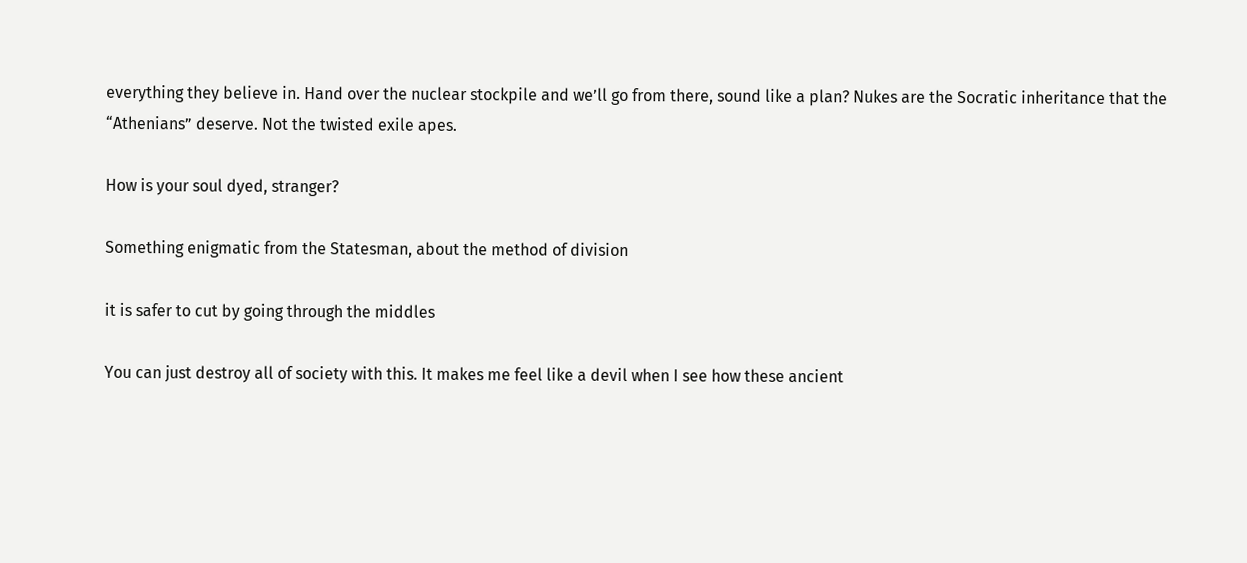everything they believe in. Hand over the nuclear stockpile and we’ll go from there, sound like a plan? Nukes are the Socratic inheritance that the “Athenians” deserve. Not the twisted exile apes.

How is your soul dyed, stranger?

Something enigmatic from the Statesman, about the method of division

it is safer to cut by going through the middles

You can just destroy all of society with this. It makes me feel like a devil when I see how these ancient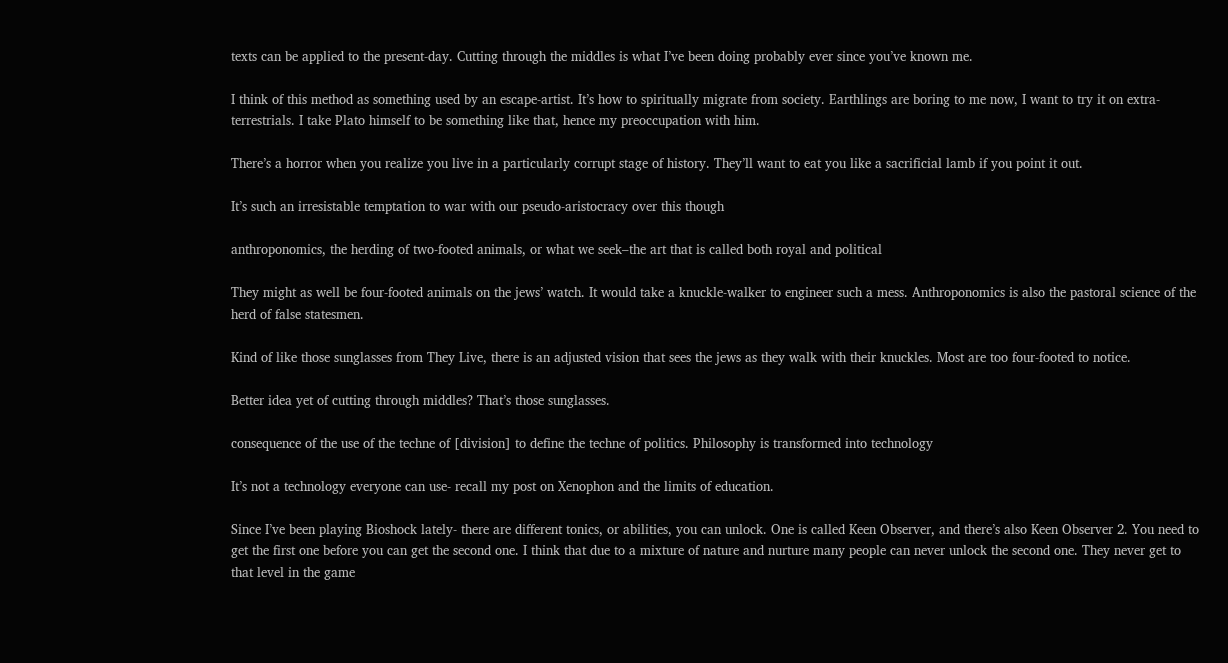texts can be applied to the present-day. Cutting through the middles is what I’ve been doing probably ever since you’ve known me.

I think of this method as something used by an escape-artist. It’s how to spiritually migrate from society. Earthlings are boring to me now, I want to try it on extra-terrestrials. I take Plato himself to be something like that, hence my preoccupation with him.

There’s a horror when you realize you live in a particularly corrupt stage of history. They’ll want to eat you like a sacrificial lamb if you point it out.

It’s such an irresistable temptation to war with our pseudo-aristocracy over this though

anthroponomics, the herding of two-footed animals, or what we seek–the art that is called both royal and political

They might as well be four-footed animals on the jews’ watch. It would take a knuckle-walker to engineer such a mess. Anthroponomics is also the pastoral science of the herd of false statesmen.

Kind of like those sunglasses from They Live, there is an adjusted vision that sees the jews as they walk with their knuckles. Most are too four-footed to notice.

Better idea yet of cutting through middles? That’s those sunglasses.

consequence of the use of the techne of [division] to define the techne of politics. Philosophy is transformed into technology

It’s not a technology everyone can use- recall my post on Xenophon and the limits of education.

Since I’ve been playing Bioshock lately- there are different tonics, or abilities, you can unlock. One is called Keen Observer, and there’s also Keen Observer 2. You need to get the first one before you can get the second one. I think that due to a mixture of nature and nurture many people can never unlock the second one. They never get to that level in the game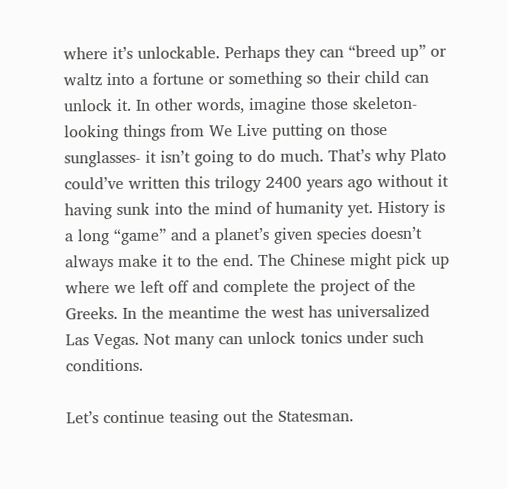where it’s unlockable. Perhaps they can “breed up” or waltz into a fortune or something so their child can unlock it. In other words, imagine those skeleton-looking things from We Live putting on those sunglasses- it isn’t going to do much. That’s why Plato could’ve written this trilogy 2400 years ago without it having sunk into the mind of humanity yet. History is a long “game” and a planet’s given species doesn’t always make it to the end. The Chinese might pick up where we left off and complete the project of the Greeks. In the meantime the west has universalized Las Vegas. Not many can unlock tonics under such conditions.

Let’s continue teasing out the Statesman.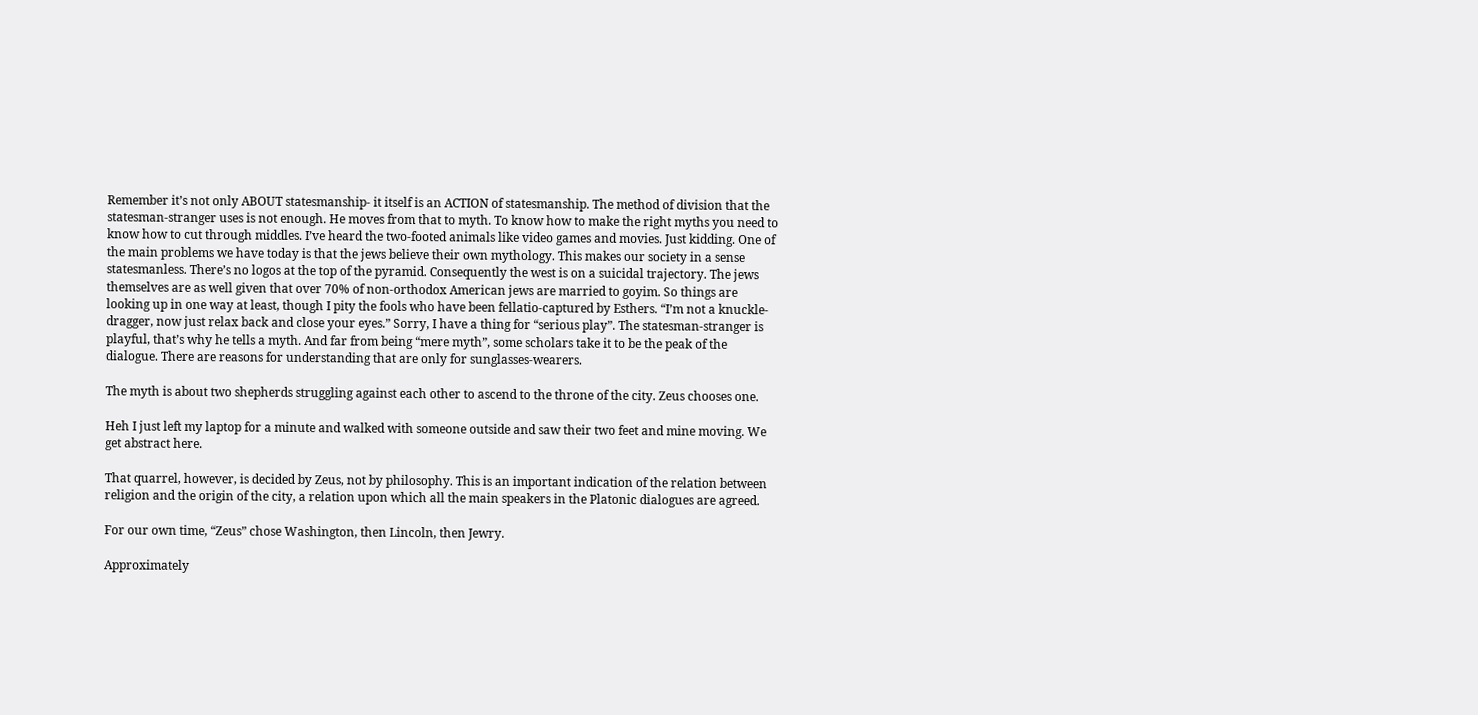Remember it’s not only ABOUT statesmanship- it itself is an ACTION of statesmanship. The method of division that the statesman-stranger uses is not enough. He moves from that to myth. To know how to make the right myths you need to know how to cut through middles. I’ve heard the two-footed animals like video games and movies. Just kidding. One of the main problems we have today is that the jews believe their own mythology. This makes our society in a sense statesmanless. There’s no logos at the top of the pyramid. Consequently the west is on a suicidal trajectory. The jews themselves are as well given that over 70% of non-orthodox American jews are married to goyim. So things are looking up in one way at least, though I pity the fools who have been fellatio-captured by Esthers. “I’m not a knuckle-dragger, now just relax back and close your eyes.” Sorry, I have a thing for “serious play”. The statesman-stranger is playful, that’s why he tells a myth. And far from being “mere myth”, some scholars take it to be the peak of the dialogue. There are reasons for understanding that are only for sunglasses-wearers.

The myth is about two shepherds struggling against each other to ascend to the throne of the city. Zeus chooses one.

Heh I just left my laptop for a minute and walked with someone outside and saw their two feet and mine moving. We get abstract here.

That quarrel, however, is decided by Zeus, not by philosophy. This is an important indication of the relation between religion and the origin of the city, a relation upon which all the main speakers in the Platonic dialogues are agreed.

For our own time, “Zeus” chose Washington, then Lincoln, then Jewry.

Approximately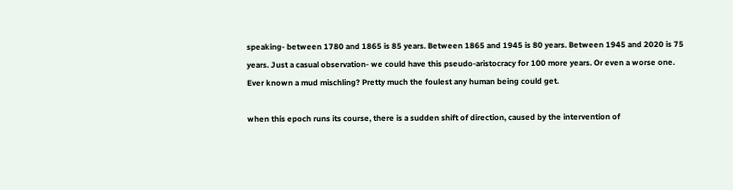speaking- between 1780 and 1865 is 85 years. Between 1865 and 1945 is 80 years. Between 1945 and 2020 is 75 years. Just a casual observation- we could have this pseudo-aristocracy for 100 more years. Or even a worse one. Ever known a mud mischling? Pretty much the foulest any human being could get.

when this epoch runs its course, there is a sudden shift of direction, caused by the intervention of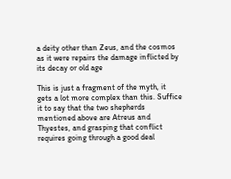a deity other than Zeus, and the cosmos as it were repairs the damage inflicted by its decay or old age

This is just a fragment of the myth, it gets a lot more complex than this. Suffice it to say that the two shepherds mentioned above are Atreus and Thyestes, and grasping that conflict requires going through a good deal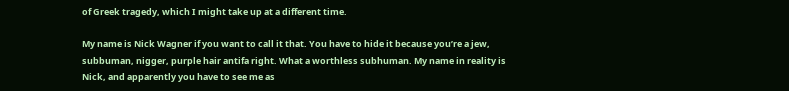of Greek tragedy, which I might take up at a different time.

My name is Nick Wagner if you want to call it that. You have to hide it because you’re a jew, subbuman, nigger, purple hair antifa right. What a worthless subhuman. My name in reality is Nick, and apparently you have to see me as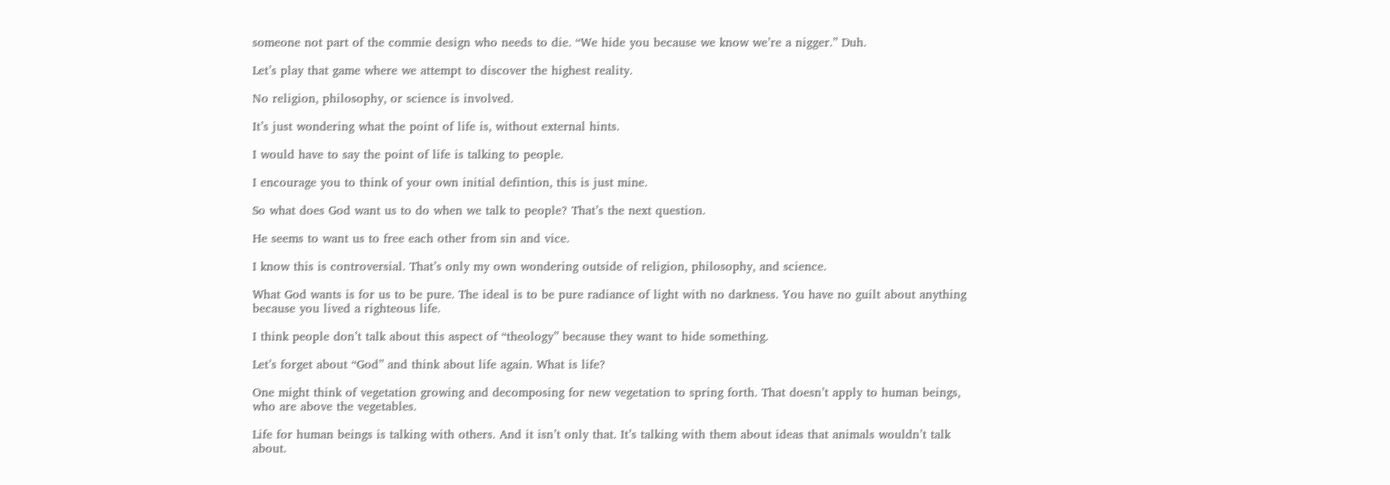someone not part of the commie design who needs to die. “We hide you because we know we’re a nigger.” Duh.

Let’s play that game where we attempt to discover the highest reality.

No religion, philosophy, or science is involved.

It’s just wondering what the point of life is, without external hints.

I would have to say the point of life is talking to people.

I encourage you to think of your own initial defintion, this is just mine.

So what does God want us to do when we talk to people? That’s the next question.

He seems to want us to free each other from sin and vice.

I know this is controversial. That’s only my own wondering outside of religion, philosophy, and science.

What God wants is for us to be pure. The ideal is to be pure radiance of light with no darkness. You have no guilt about anything because you lived a righteous life.

I think people don’t talk about this aspect of “theology” because they want to hide something.

Let’s forget about “God” and think about life again. What is life?

One might think of vegetation growing and decomposing for new vegetation to spring forth. That doesn’t apply to human beings, who are above the vegetables.

Life for human beings is talking with others. And it isn’t only that. It’s talking with them about ideas that animals wouldn’t talk about.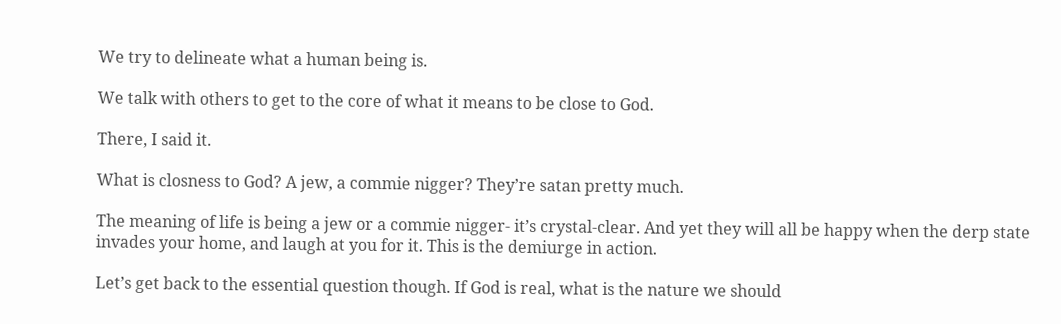We try to delineate what a human being is.

We talk with others to get to the core of what it means to be close to God.

There, I said it.

What is closness to God? A jew, a commie nigger? They’re satan pretty much.

The meaning of life is being a jew or a commie nigger- it’s crystal-clear. And yet they will all be happy when the derp state invades your home, and laugh at you for it. This is the demiurge in action.

Let’s get back to the essential question though. If God is real, what is the nature we should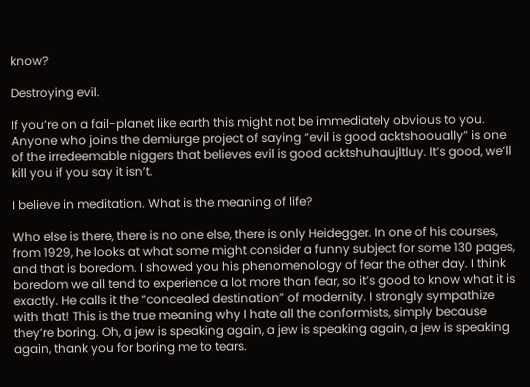know?

Destroying evil.

If you’re on a fail-planet like earth this might not be immediately obvious to you. Anyone who joins the demiurge project of saying “evil is good acktshooually” is one of the irredeemable niggers that believes evil is good acktshuhaujltluy. It’s good, we’ll kill you if you say it isn’t.

I believe in meditation. What is the meaning of life?

Who else is there, there is no one else, there is only Heidegger. In one of his courses, from 1929, he looks at what some might consider a funny subject for some 130 pages, and that is boredom. I showed you his phenomenology of fear the other day. I think boredom we all tend to experience a lot more than fear, so it’s good to know what it is exactly. He calls it the “concealed destination” of modernity. I strongly sympathize with that! This is the true meaning why I hate all the conformists, simply because they’re boring. Oh, a jew is speaking again, a jew is speaking again, a jew is speaking again, thank you for boring me to tears.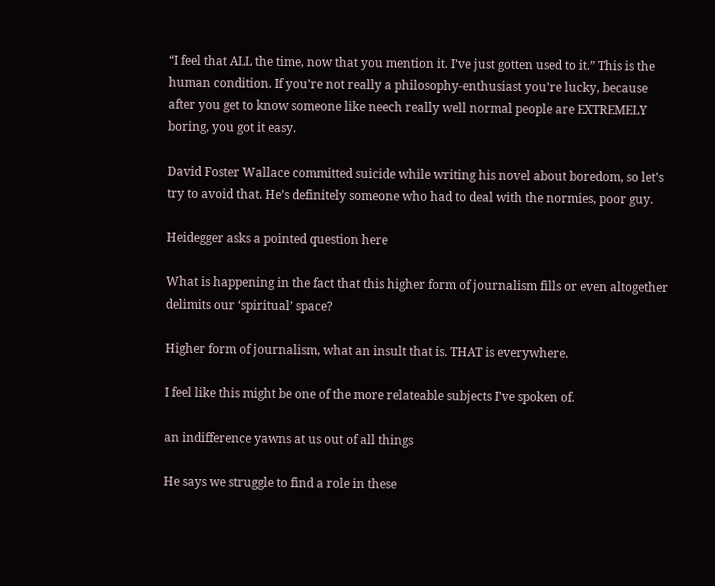“I feel that ALL the time, now that you mention it. I’ve just gotten used to it.” This is the human condition. If you’re not really a philosophy-enthusiast you’re lucky, because after you get to know someone like neech really well normal people are EXTREMELY boring, you got it easy.

David Foster Wallace committed suicide while writing his novel about boredom, so let’s try to avoid that. He’s definitely someone who had to deal with the normies, poor guy.

Heidegger asks a pointed question here

What is happening in the fact that this higher form of journalism fills or even altogether delimits our ‘spiritual’ space?

Higher form of journalism, what an insult that is. THAT is everywhere.

I feel like this might be one of the more relateable subjects I’ve spoken of.

an indifference yawns at us out of all things

He says we struggle to find a role in these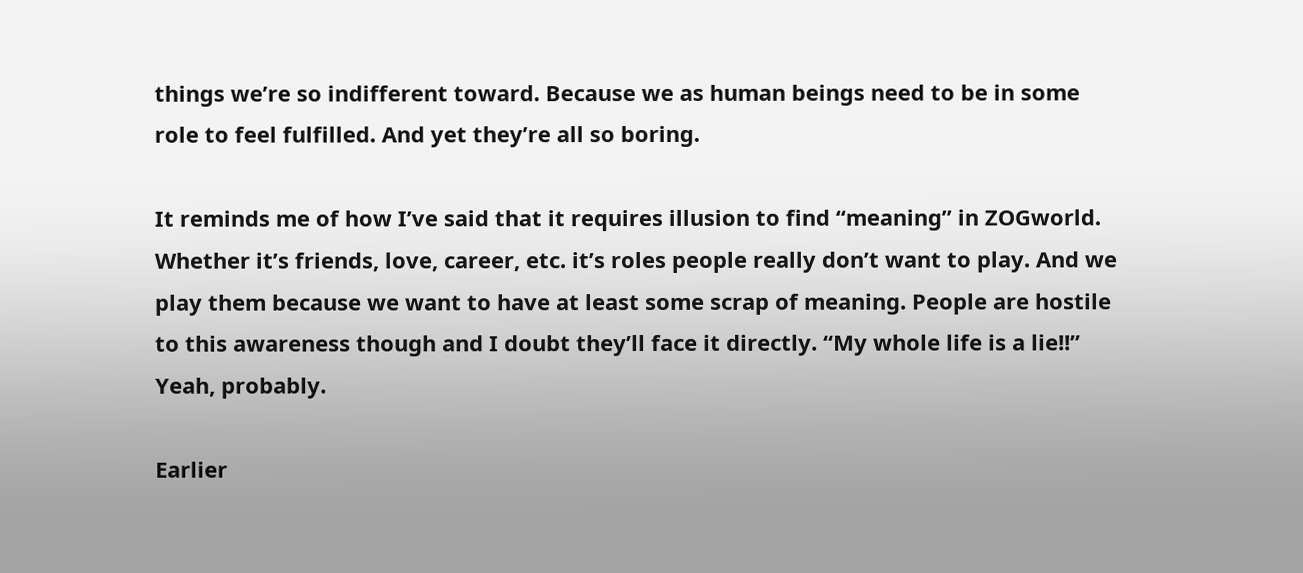things we’re so indifferent toward. Because we as human beings need to be in some role to feel fulfilled. And yet they’re all so boring.

It reminds me of how I’ve said that it requires illusion to find “meaning” in ZOGworld. Whether it’s friends, love, career, etc. it’s roles people really don’t want to play. And we play them because we want to have at least some scrap of meaning. People are hostile to this awareness though and I doubt they’ll face it directly. “My whole life is a lie!!” Yeah, probably.

Earlier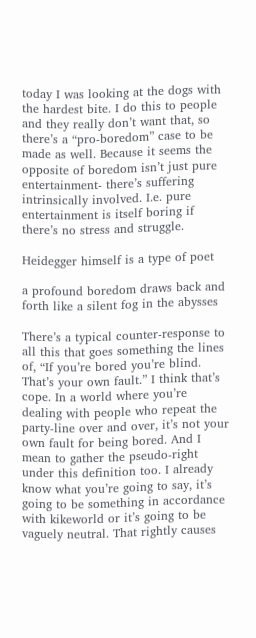today I was looking at the dogs with the hardest bite. I do this to people and they really don’t want that, so there’s a “pro-boredom” case to be made as well. Because it seems the opposite of boredom isn’t just pure entertainment- there’s suffering intrinsically involved. I.e. pure entertainment is itself boring if there’s no stress and struggle.

Heidegger himself is a type of poet

a profound boredom draws back and forth like a silent fog in the abysses

There’s a typical counter-response to all this that goes something the lines of, “If you’re bored you’re blind. That’s your own fault.” I think that’s cope. In a world where you’re dealing with people who repeat the party-line over and over, it’s not your own fault for being bored. And I mean to gather the pseudo-right under this definition too. I already know what you’re going to say, it’s going to be something in accordance with kikeworld or it’s going to be vaguely neutral. That rightly causes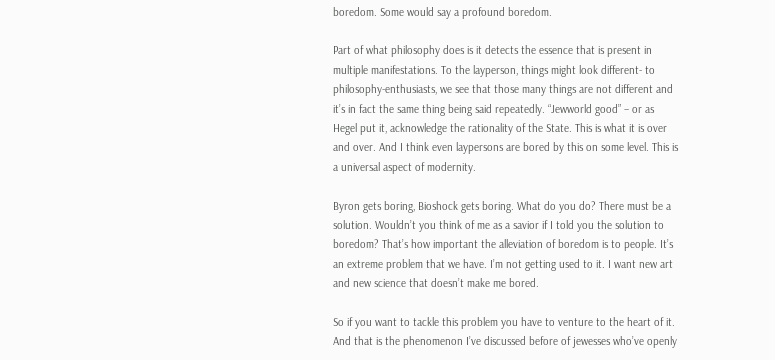boredom. Some would say a profound boredom.

Part of what philosophy does is it detects the essence that is present in multiple manifestations. To the layperson, things might look different- to philosophy-enthusiasts, we see that those many things are not different and it’s in fact the same thing being said repeatedly. “Jewworld good” – or as Hegel put it, acknowledge the rationality of the State. This is what it is over and over. And I think even laypersons are bored by this on some level. This is a universal aspect of modernity.

Byron gets boring, Bioshock gets boring. What do you do? There must be a solution. Wouldn’t you think of me as a savior if I told you the solution to boredom? That’s how important the alleviation of boredom is to people. It’s an extreme problem that we have. I’m not getting used to it. I want new art and new science that doesn’t make me bored.

So if you want to tackle this problem you have to venture to the heart of it. And that is the phenomenon I’ve discussed before of jewesses who’ve openly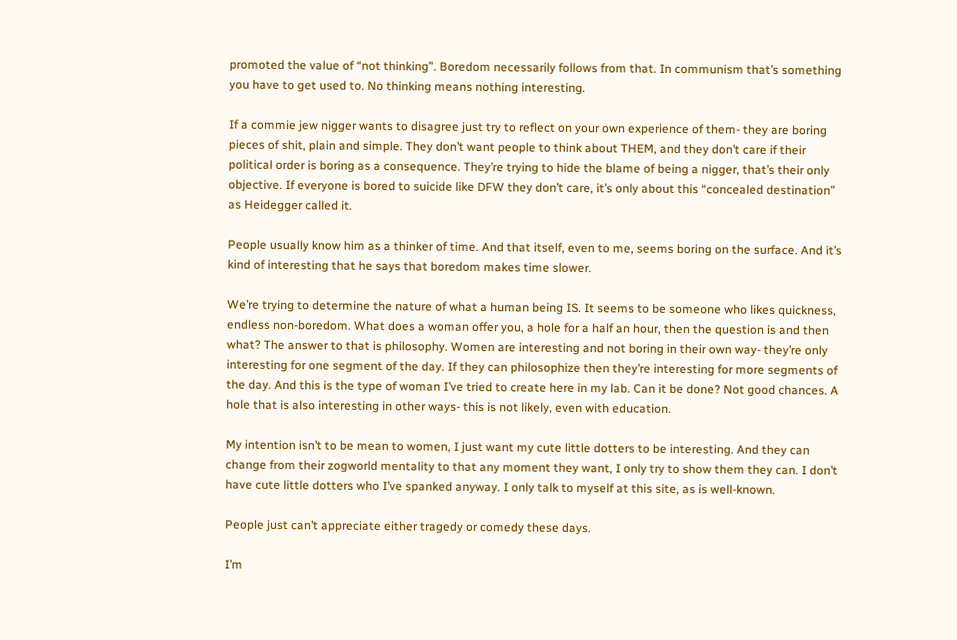promoted the value of “not thinking”. Boredom necessarily follows from that. In communism that’s something you have to get used to. No thinking means nothing interesting.

If a commie jew nigger wants to disagree just try to reflect on your own experience of them- they are boring pieces of shit, plain and simple. They don’t want people to think about THEM, and they don’t care if their political order is boring as a consequence. They’re trying to hide the blame of being a nigger, that’s their only objective. If everyone is bored to suicide like DFW they don’t care, it’s only about this “concealed destination” as Heidegger called it.

People usually know him as a thinker of time. And that itself, even to me, seems boring on the surface. And it’s kind of interesting that he says that boredom makes time slower.

We’re trying to determine the nature of what a human being IS. It seems to be someone who likes quickness, endless non-boredom. What does a woman offer you, a hole for a half an hour, then the question is and then what? The answer to that is philosophy. Women are interesting and not boring in their own way- they’re only interesting for one segment of the day. If they can philosophize then they’re interesting for more segments of the day. And this is the type of woman I’ve tried to create here in my lab. Can it be done? Not good chances. A hole that is also interesting in other ways- this is not likely, even with education.

My intention isn’t to be mean to women, I just want my cute little dotters to be interesting. And they can change from their zogworld mentality to that any moment they want, I only try to show them they can. I don’t have cute little dotters who I’ve spanked anyway. I only talk to myself at this site, as is well-known.

People just can’t appreciate either tragedy or comedy these days.

I’m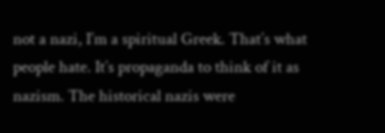not a nazi, I’m a spiritual Greek. That’s what people hate. It’s propaganda to think of it as nazism. The historical nazis were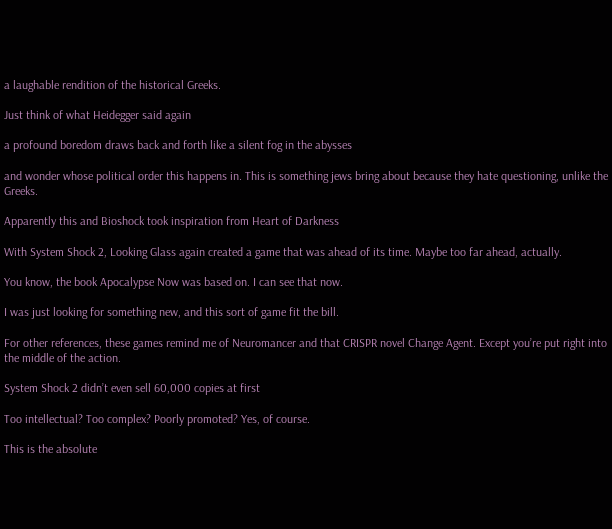a laughable rendition of the historical Greeks.

Just think of what Heidegger said again

a profound boredom draws back and forth like a silent fog in the abysses

and wonder whose political order this happens in. This is something jews bring about because they hate questioning, unlike the Greeks.

Apparently this and Bioshock took inspiration from Heart of Darkness

With System Shock 2, Looking Glass again created a game that was ahead of its time. Maybe too far ahead, actually.

You know, the book Apocalypse Now was based on. I can see that now.

I was just looking for something new, and this sort of game fit the bill.

For other references, these games remind me of Neuromancer and that CRISPR novel Change Agent. Except you’re put right into the middle of the action.

System Shock 2 didn’t even sell 60,000 copies at first

Too intellectual? Too complex? Poorly promoted? Yes, of course.

This is the absolute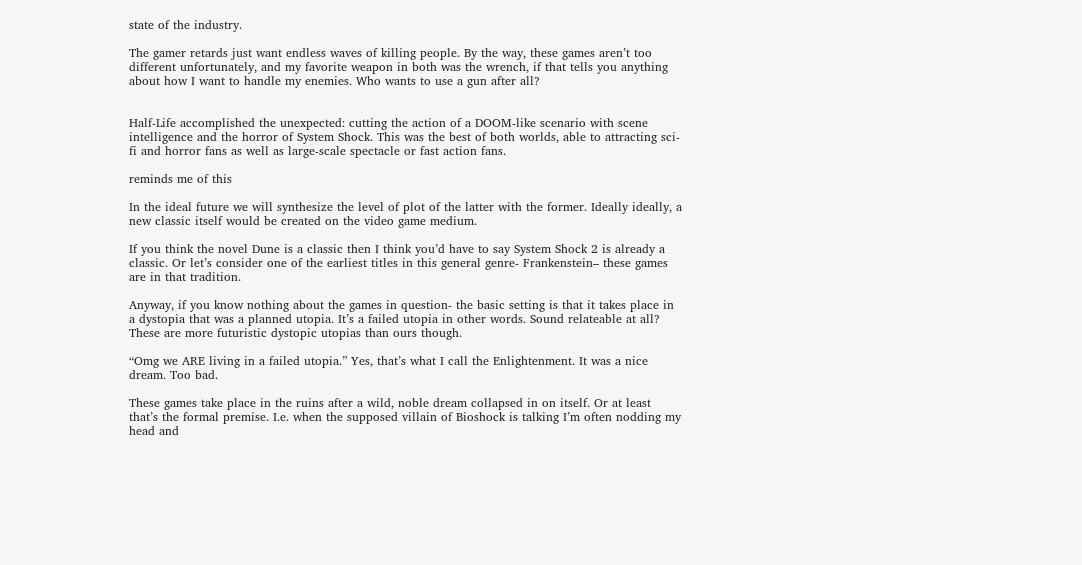state of the industry.

The gamer retards just want endless waves of killing people. By the way, these games aren’t too different unfortunately, and my favorite weapon in both was the wrench, if that tells you anything about how I want to handle my enemies. Who wants to use a gun after all?


Half-Life accomplished the unexpected: cutting the action of a DOOM-like scenario with scene intelligence and the horror of System Shock. This was the best of both worlds, able to attracting sci-fi and horror fans as well as large-scale spectacle or fast action fans.

reminds me of this

In the ideal future we will synthesize the level of plot of the latter with the former. Ideally ideally, a new classic itself would be created on the video game medium.

If you think the novel Dune is a classic then I think you’d have to say System Shock 2 is already a classic. Or let’s consider one of the earliest titles in this general genre- Frankenstein– these games are in that tradition.

Anyway, if you know nothing about the games in question- the basic setting is that it takes place in a dystopia that was a planned utopia. It’s a failed utopia in other words. Sound relateable at all? These are more futuristic dystopic utopias than ours though.

“Omg we ARE living in a failed utopia.” Yes, that’s what I call the Enlightenment. It was a nice dream. Too bad.

These games take place in the ruins after a wild, noble dream collapsed in on itself. Or at least that’s the formal premise. I.e. when the supposed villain of Bioshock is talking I’m often nodding my head and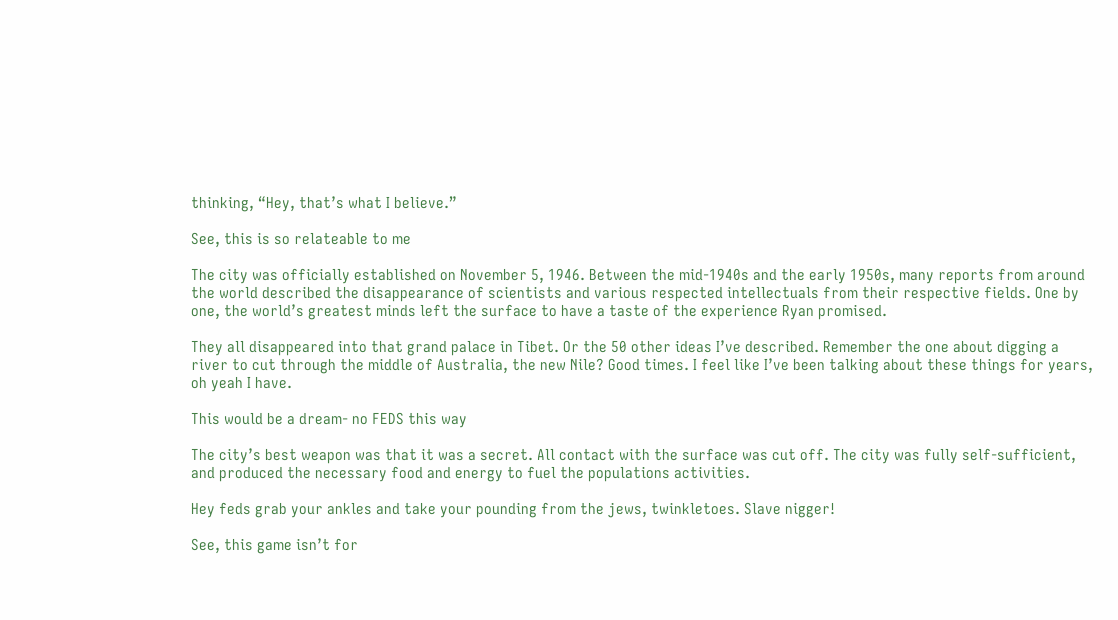thinking, “Hey, that’s what I believe.”

See, this is so relateable to me

The city was officially established on November 5, 1946. Between the mid-1940s and the early 1950s, many reports from around the world described the disappearance of scientists and various respected intellectuals from their respective fields. One by one, the world’s greatest minds left the surface to have a taste of the experience Ryan promised.

They all disappeared into that grand palace in Tibet. Or the 50 other ideas I’ve described. Remember the one about digging a river to cut through the middle of Australia, the new Nile? Good times. I feel like I’ve been talking about these things for years, oh yeah I have.

This would be a dream- no FEDS this way

The city’s best weapon was that it was a secret. All contact with the surface was cut off. The city was fully self-sufficient, and produced the necessary food and energy to fuel the populations activities.

Hey feds grab your ankles and take your pounding from the jews, twinkletoes. Slave nigger!

See, this game isn’t for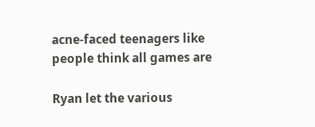acne-faced teenagers like people think all games are

Ryan let the various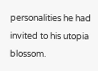personalities he had invited to his utopia blossom.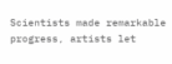Scientists made remarkable progress, artists let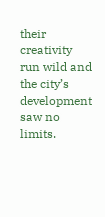their creativity run wild and the city’s development saw no limits.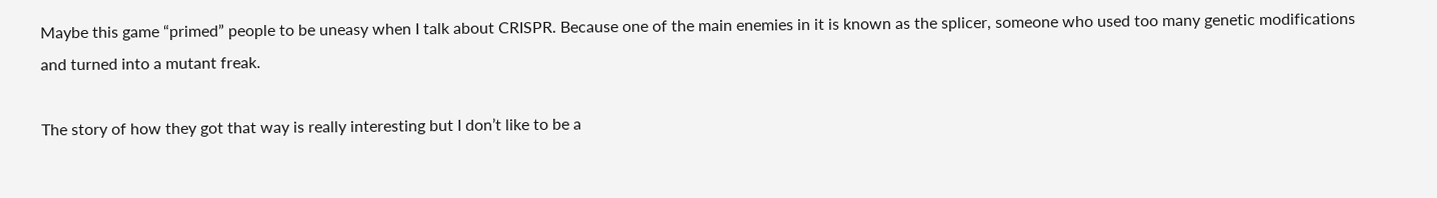Maybe this game “primed” people to be uneasy when I talk about CRISPR. Because one of the main enemies in it is known as the splicer, someone who used too many genetic modifications and turned into a mutant freak.

The story of how they got that way is really interesting but I don’t like to be a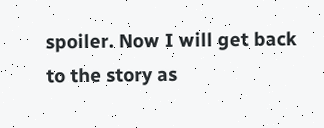spoiler. Now I will get back to the story as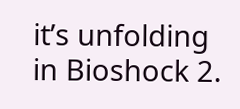it’s unfolding in Bioshock 2.